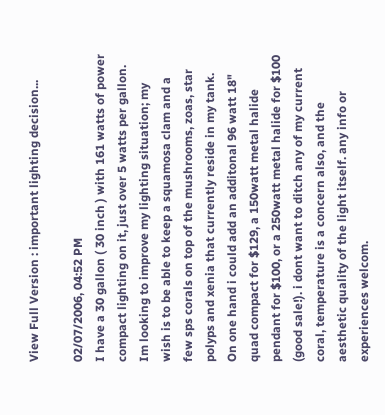View Full Version : important lighting decision...

02/07/2006, 04:52 PM
I have a 30 gallon ( 30 inch ) with 161 watts of power compact lighting on it, just over 5 watts per gallon. Im looking to improve my lighting situation; my wish is to be able to keep a squamosa clam and a few sps corals on top of the mushrooms, zoas, star polyps and xenia that currently reside in my tank. On one hand i could add an additonal 96 watt 18" quad compact for $129, a 150watt metal halide pendant for $100, or a 250watt metal halide for $100 (good sale!). i dont want to ditch any of my current coral, temperature is a concern also, and the aesthetic quality of the light itself. any info or experiences welcom.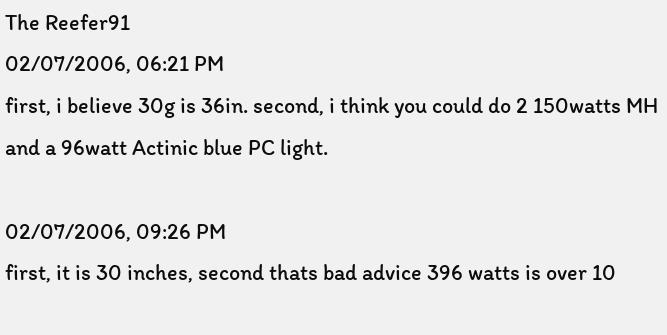The Reefer91
02/07/2006, 06:21 PM
first, i believe 30g is 36in. second, i think you could do 2 150watts MH and a 96watt Actinic blue PC light.

02/07/2006, 09:26 PM
first, it is 30 inches, second thats bad advice 396 watts is over 10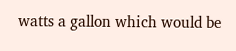watts a gallon which would be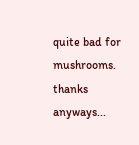quite bad for mushrooms. thanks anyways...